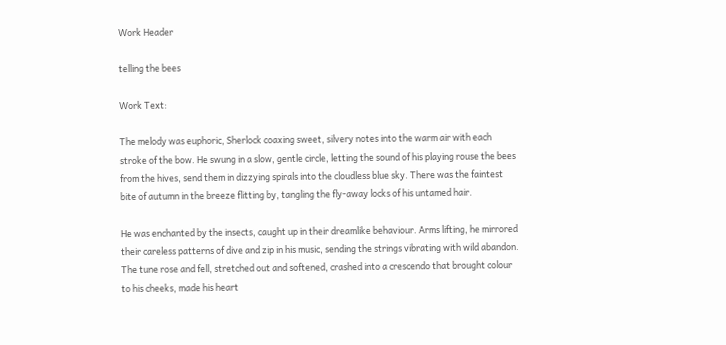Work Header

telling the bees

Work Text:

The melody was euphoric, Sherlock coaxing sweet, silvery notes into the warm air with each stroke of the bow. He swung in a slow, gentle circle, letting the sound of his playing rouse the bees from the hives, send them in dizzying spirals into the cloudless blue sky. There was the faintest bite of autumn in the breeze flitting by, tangling the fly-away locks of his untamed hair.

He was enchanted by the insects, caught up in their dreamlike behaviour. Arms lifting, he mirrored their careless patterns of dive and zip in his music, sending the strings vibrating with wild abandon. The tune rose and fell, stretched out and softened, crashed into a crescendo that brought colour to his cheeks, made his heart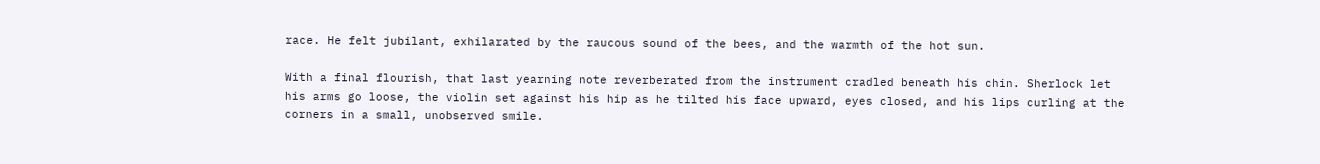race. He felt jubilant, exhilarated by the raucous sound of the bees, and the warmth of the hot sun.

With a final flourish, that last yearning note reverberated from the instrument cradled beneath his chin. Sherlock let his arms go loose, the violin set against his hip as he tilted his face upward, eyes closed, and his lips curling at the corners in a small, unobserved smile.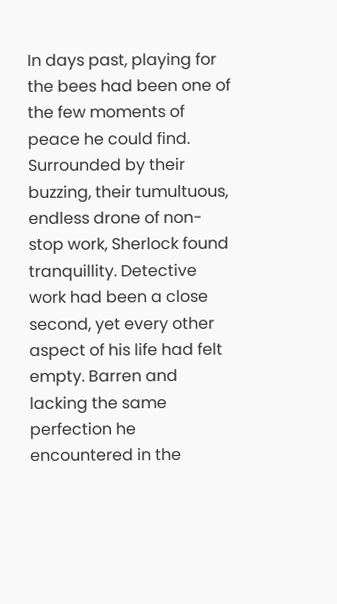In days past, playing for the bees had been one of the few moments of peace he could find. Surrounded by their buzzing, their tumultuous, endless drone of non-stop work, Sherlock found tranquillity. Detective work had been a close second, yet every other aspect of his life had felt empty. Barren and lacking the same perfection he encountered in the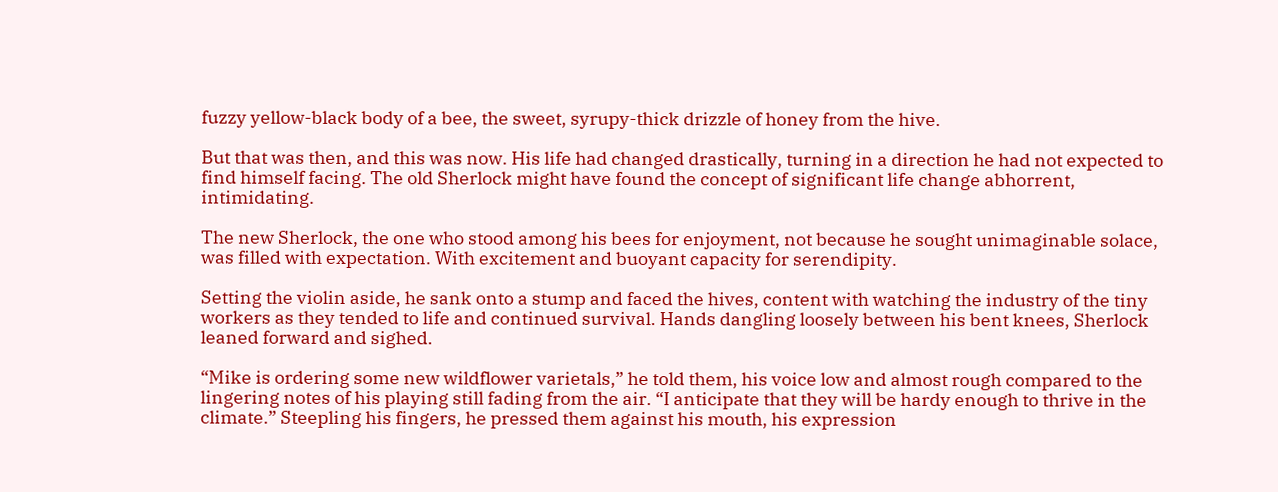fuzzy yellow-black body of a bee, the sweet, syrupy-thick drizzle of honey from the hive.

But that was then, and this was now. His life had changed drastically, turning in a direction he had not expected to find himself facing. The old Sherlock might have found the concept of significant life change abhorrent, intimidating.

The new Sherlock, the one who stood among his bees for enjoyment, not because he sought unimaginable solace, was filled with expectation. With excitement and buoyant capacity for serendipity.

Setting the violin aside, he sank onto a stump and faced the hives, content with watching the industry of the tiny workers as they tended to life and continued survival. Hands dangling loosely between his bent knees, Sherlock leaned forward and sighed.

“Mike is ordering some new wildflower varietals,” he told them, his voice low and almost rough compared to the lingering notes of his playing still fading from the air. “I anticipate that they will be hardy enough to thrive in the climate.” Steepling his fingers, he pressed them against his mouth, his expression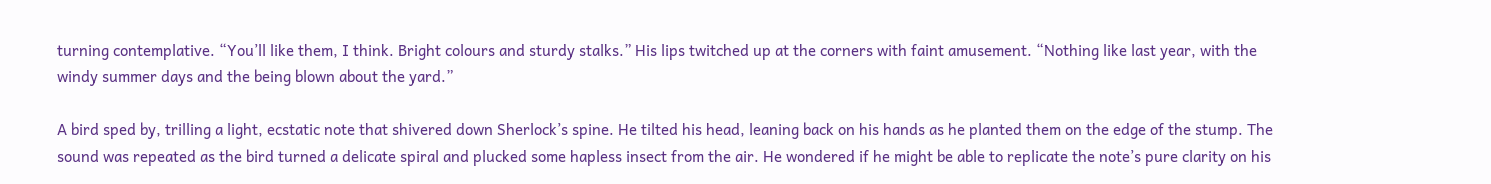turning contemplative. “You’ll like them, I think. Bright colours and sturdy stalks.” His lips twitched up at the corners with faint amusement. “Nothing like last year, with the windy summer days and the being blown about the yard.”

A bird sped by, trilling a light, ecstatic note that shivered down Sherlock’s spine. He tilted his head, leaning back on his hands as he planted them on the edge of the stump. The sound was repeated as the bird turned a delicate spiral and plucked some hapless insect from the air. He wondered if he might be able to replicate the note’s pure clarity on his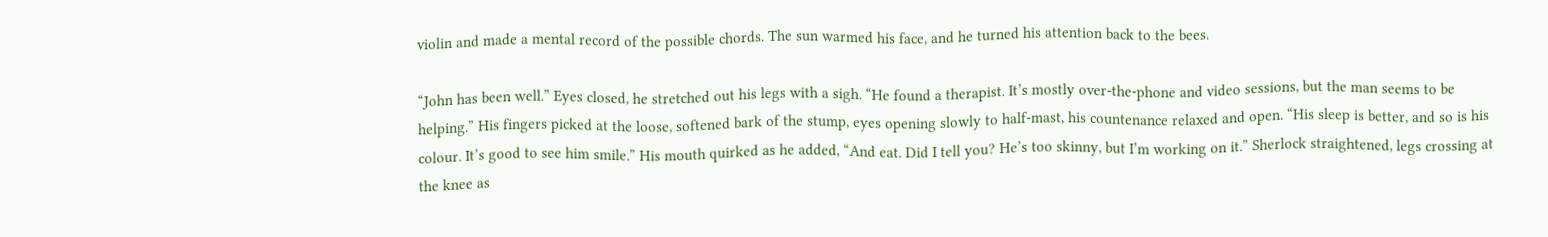violin and made a mental record of the possible chords. The sun warmed his face, and he turned his attention back to the bees.

“John has been well.” Eyes closed, he stretched out his legs with a sigh. “He found a therapist. It’s mostly over-the-phone and video sessions, but the man seems to be helping.” His fingers picked at the loose, softened bark of the stump, eyes opening slowly to half-mast, his countenance relaxed and open. “His sleep is better, and so is his colour. It’s good to see him smile.” His mouth quirked as he added, “And eat. Did I tell you? He’s too skinny, but I’m working on it.” Sherlock straightened, legs crossing at the knee as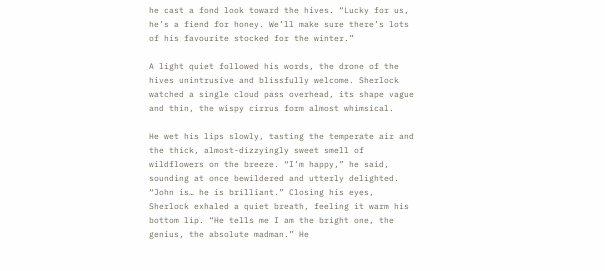he cast a fond look toward the hives. “Lucky for us, he’s a fiend for honey. We’ll make sure there’s lots of his favourite stocked for the winter.”

A light quiet followed his words, the drone of the hives unintrusive and blissfully welcome. Sherlock watched a single cloud pass overhead, its shape vague and thin, the wispy cirrus form almost whimsical.

He wet his lips slowly, tasting the temperate air and the thick, almost-dizzyingly sweet smell of wildflowers on the breeze. “I’m happy,” he said, sounding at once bewildered and utterly delighted. “John is… he is brilliant.” Closing his eyes, Sherlock exhaled a quiet breath, feeling it warm his bottom lip. “He tells me I am the bright one, the genius, the absolute madman.” He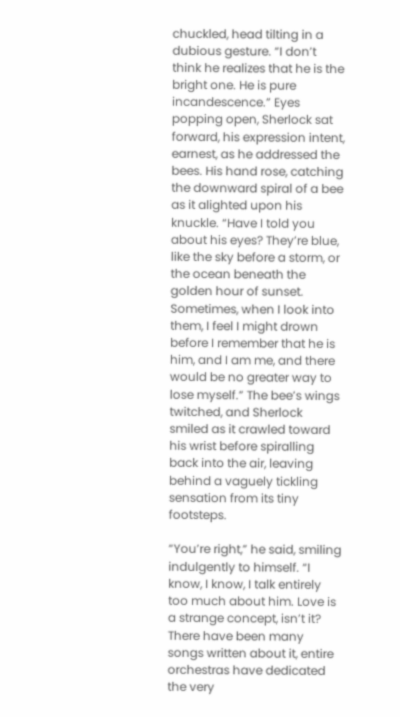chuckled, head tilting in a dubious gesture. “I don’t think he realizes that he is the bright one. He is pure incandescence.” Eyes popping open, Sherlock sat forward, his expression intent, earnest, as he addressed the bees. His hand rose, catching the downward spiral of a bee as it alighted upon his knuckle. “Have I told you about his eyes? They’re blue, like the sky before a storm, or the ocean beneath the golden hour of sunset. Sometimes, when I look into them, I feel I might drown before I remember that he is him, and I am me, and there would be no greater way to lose myself.” The bee’s wings twitched, and Sherlock smiled as it crawled toward his wrist before spiralling back into the air, leaving behind a vaguely tickling sensation from its tiny footsteps.

“You’re right,” he said, smiling indulgently to himself. “I know, I know, I talk entirely too much about him. Love is a strange concept, isn’t it? There have been many songs written about it, entire orchestras have dedicated the very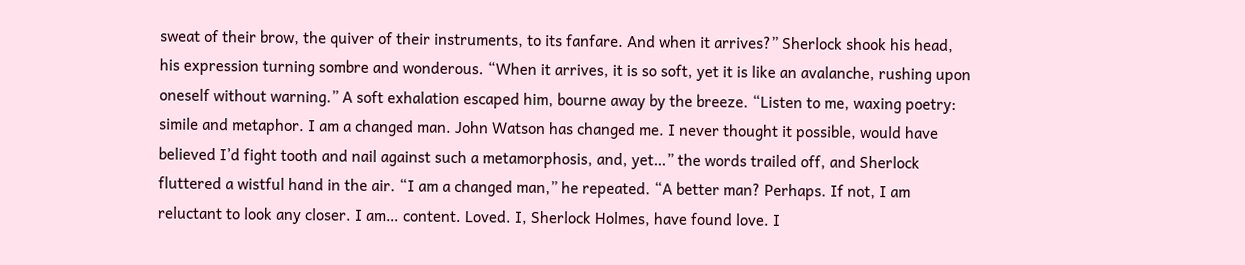sweat of their brow, the quiver of their instruments, to its fanfare. And when it arrives?” Sherlock shook his head, his expression turning sombre and wonderous. “When it arrives, it is so soft, yet it is like an avalanche, rushing upon oneself without warning.” A soft exhalation escaped him, bourne away by the breeze. “Listen to me, waxing poetry: simile and metaphor. I am a changed man. John Watson has changed me. I never thought it possible, would have believed I’d fight tooth and nail against such a metamorphosis, and, yet…” the words trailed off, and Sherlock fluttered a wistful hand in the air. “I am a changed man,” he repeated. “A better man? Perhaps. If not, I am reluctant to look any closer. I am… content. Loved. I, Sherlock Holmes, have found love. I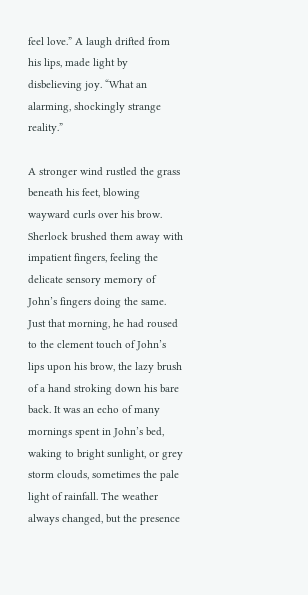feel love.” A laugh drifted from his lips, made light by disbelieving joy. “What an alarming, shockingly strange reality.”

A stronger wind rustled the grass beneath his feet, blowing wayward curls over his brow. Sherlock brushed them away with impatient fingers, feeling the delicate sensory memory of John’s fingers doing the same. Just that morning, he had roused to the clement touch of John’s lips upon his brow, the lazy brush of a hand stroking down his bare back. It was an echo of many mornings spent in John’s bed, waking to bright sunlight, or grey storm clouds, sometimes the pale light of rainfall. The weather always changed, but the presence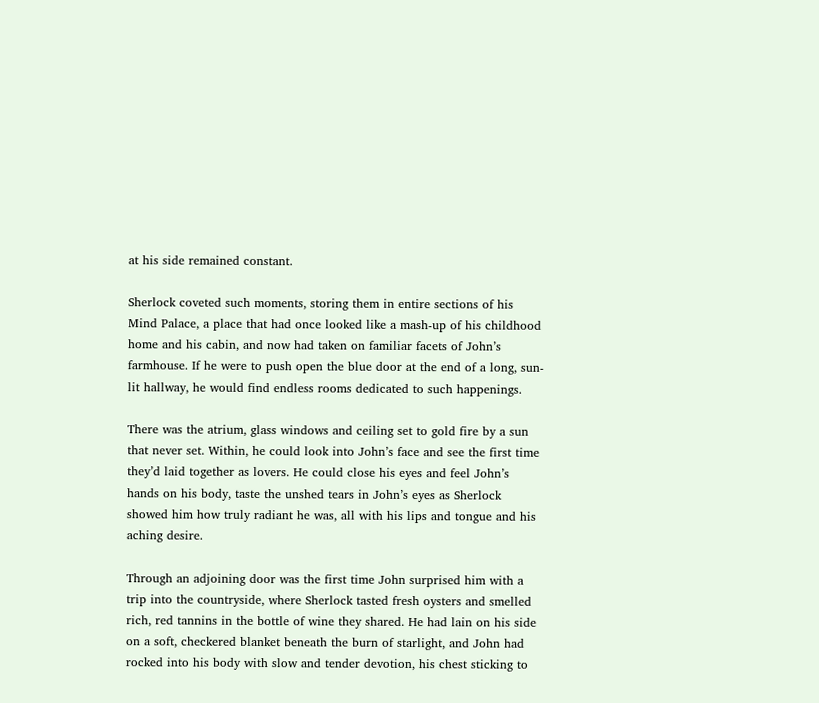at his side remained constant.

Sherlock coveted such moments, storing them in entire sections of his Mind Palace, a place that had once looked like a mash-up of his childhood home and his cabin, and now had taken on familiar facets of John’s farmhouse. If he were to push open the blue door at the end of a long, sun-lit hallway, he would find endless rooms dedicated to such happenings.

There was the atrium, glass windows and ceiling set to gold fire by a sun that never set. Within, he could look into John’s face and see the first time they’d laid together as lovers. He could close his eyes and feel John’s hands on his body, taste the unshed tears in John’s eyes as Sherlock showed him how truly radiant he was, all with his lips and tongue and his aching desire.

Through an adjoining door was the first time John surprised him with a trip into the countryside, where Sherlock tasted fresh oysters and smelled rich, red tannins in the bottle of wine they shared. He had lain on his side on a soft, checkered blanket beneath the burn of starlight, and John had rocked into his body with slow and tender devotion, his chest sticking to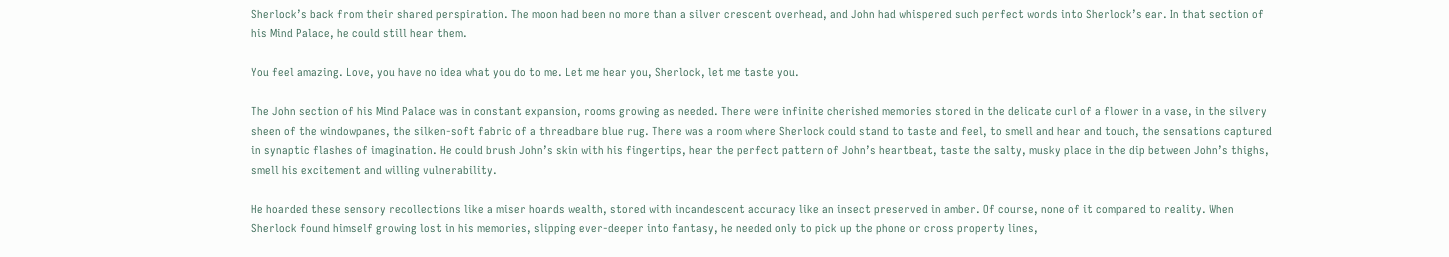Sherlock’s back from their shared perspiration. The moon had been no more than a silver crescent overhead, and John had whispered such perfect words into Sherlock’s ear. In that section of his Mind Palace, he could still hear them.

You feel amazing. Love, you have no idea what you do to me. Let me hear you, Sherlock, let me taste you.

The John section of his Mind Palace was in constant expansion, rooms growing as needed. There were infinite cherished memories stored in the delicate curl of a flower in a vase, in the silvery sheen of the windowpanes, the silken-soft fabric of a threadbare blue rug. There was a room where Sherlock could stand to taste and feel, to smell and hear and touch, the sensations captured in synaptic flashes of imagination. He could brush John’s skin with his fingertips, hear the perfect pattern of John’s heartbeat, taste the salty, musky place in the dip between John’s thighs, smell his excitement and willing vulnerability.

He hoarded these sensory recollections like a miser hoards wealth, stored with incandescent accuracy like an insect preserved in amber. Of course, none of it compared to reality. When Sherlock found himself growing lost in his memories, slipping ever-deeper into fantasy, he needed only to pick up the phone or cross property lines,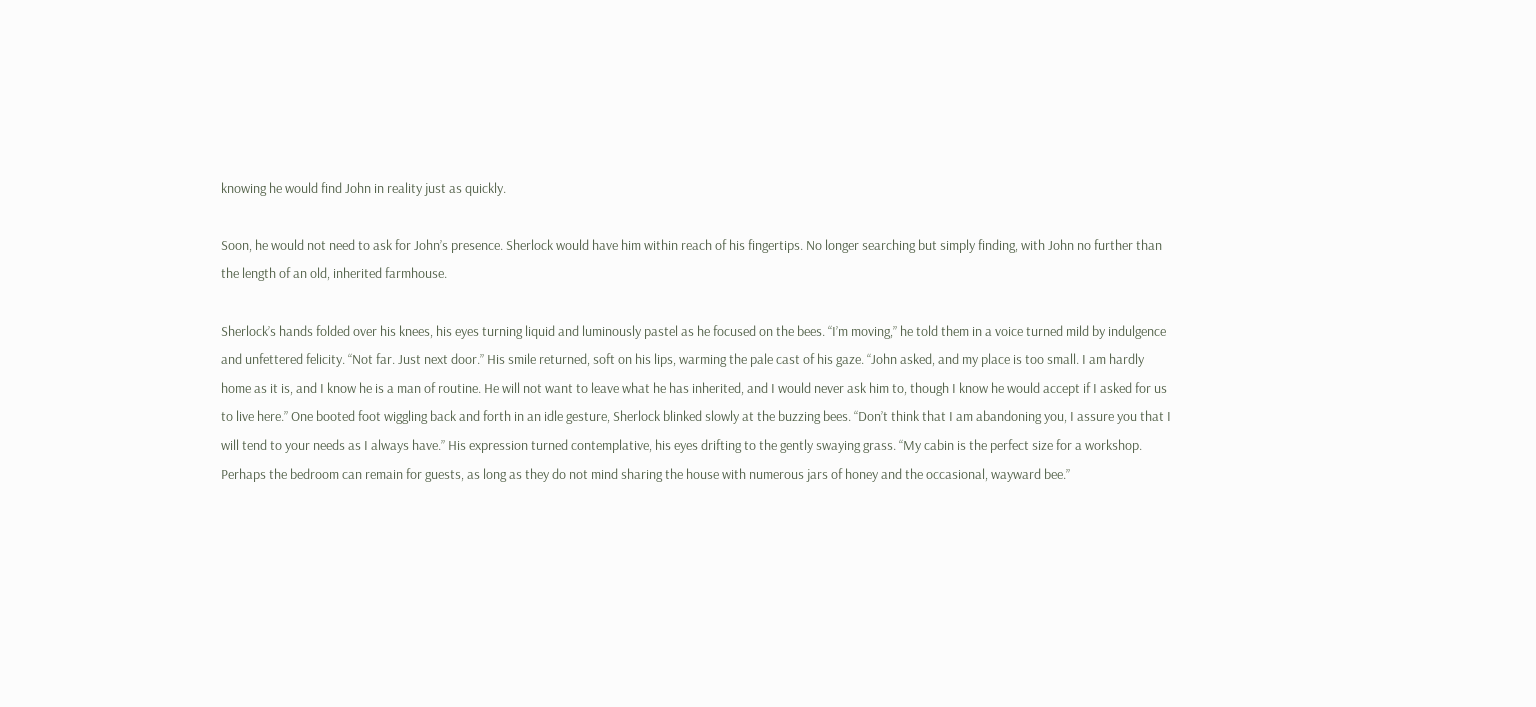knowing he would find John in reality just as quickly.

Soon, he would not need to ask for John’s presence. Sherlock would have him within reach of his fingertips. No longer searching but simply finding, with John no further than the length of an old, inherited farmhouse.

Sherlock’s hands folded over his knees, his eyes turning liquid and luminously pastel as he focused on the bees. “I’m moving,” he told them in a voice turned mild by indulgence and unfettered felicity. “Not far. Just next door.” His smile returned, soft on his lips, warming the pale cast of his gaze. “John asked, and my place is too small. I am hardly home as it is, and I know he is a man of routine. He will not want to leave what he has inherited, and I would never ask him to, though I know he would accept if I asked for us to live here.” One booted foot wiggling back and forth in an idle gesture, Sherlock blinked slowly at the buzzing bees. “Don’t think that I am abandoning you, I assure you that I will tend to your needs as I always have.” His expression turned contemplative, his eyes drifting to the gently swaying grass. “My cabin is the perfect size for a workshop. Perhaps the bedroom can remain for guests, as long as they do not mind sharing the house with numerous jars of honey and the occasional, wayward bee.”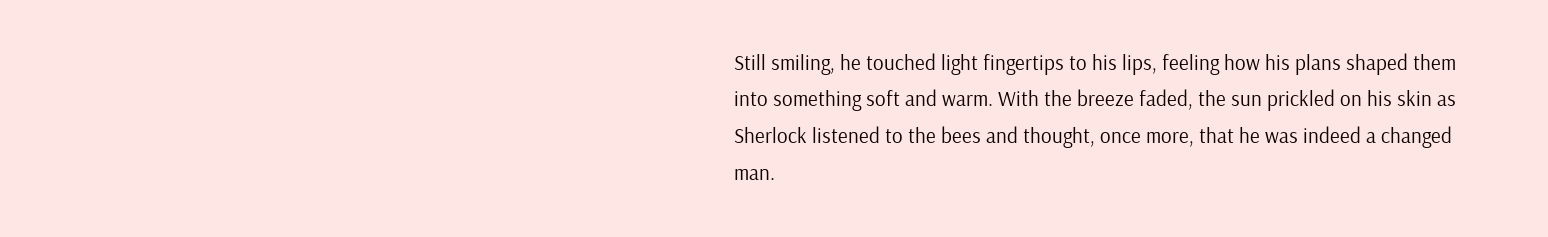Still smiling, he touched light fingertips to his lips, feeling how his plans shaped them into something soft and warm. With the breeze faded, the sun prickled on his skin as Sherlock listened to the bees and thought, once more, that he was indeed a changed man.